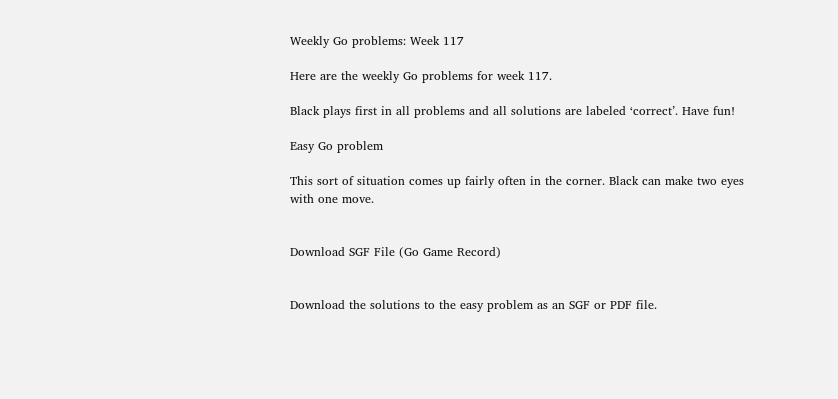Weekly Go problems: Week 117

Here are the weekly Go problems for week 117.

Black plays first in all problems and all solutions are labeled ‘correct’. Have fun!

Easy Go problem

This sort of situation comes up fairly often in the corner. Black can make two eyes with one move.


Download SGF File (Go Game Record)


Download the solutions to the easy problem as an SGF or PDF file.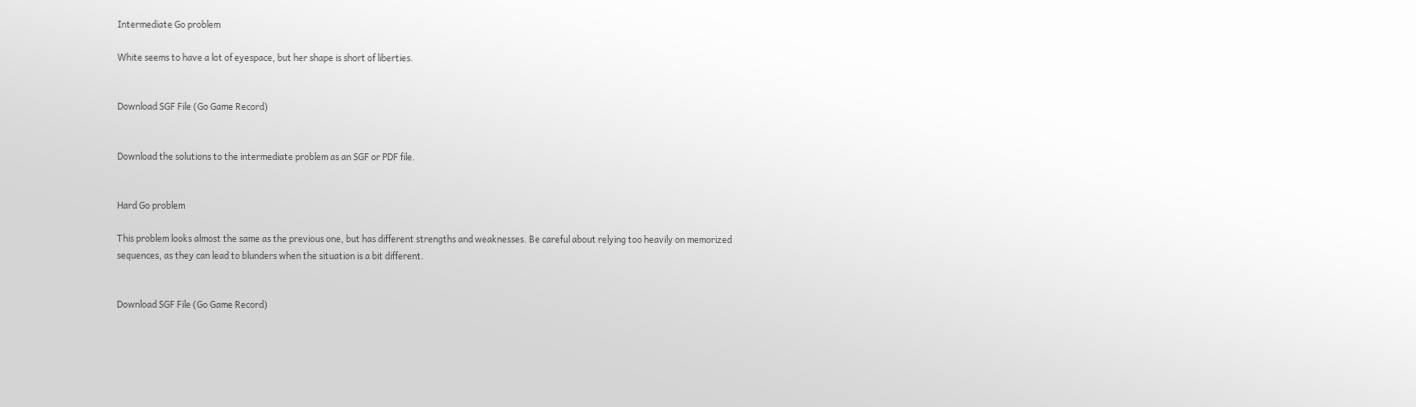Intermediate Go problem

White seems to have a lot of eyespace, but her shape is short of liberties.


Download SGF File (Go Game Record)


Download the solutions to the intermediate problem as an SGF or PDF file.


Hard Go problem

This problem looks almost the same as the previous one, but has different strengths and weaknesses. Be careful about relying too heavily on memorized sequences, as they can lead to blunders when the situation is a bit different.


Download SGF File (Go Game Record)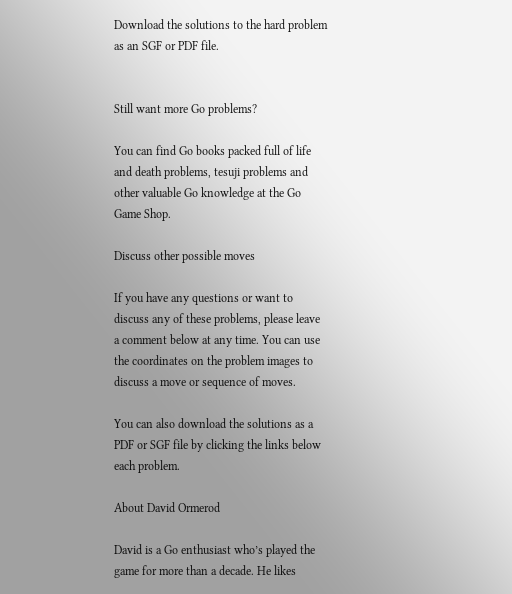Download the solutions to the hard problem as an SGF or PDF file.


Still want more Go problems?

You can find Go books packed full of life and death problems, tesuji problems and other valuable Go knowledge at the Go Game Shop.

Discuss other possible moves

If you have any questions or want to discuss any of these problems, please leave a comment below at any time. You can use the coordinates on the problem images to discuss a move or sequence of moves.

You can also download the solutions as a PDF or SGF file by clicking the links below each problem.

About David Ormerod

David is a Go enthusiast who’s played the game for more than a decade. He likes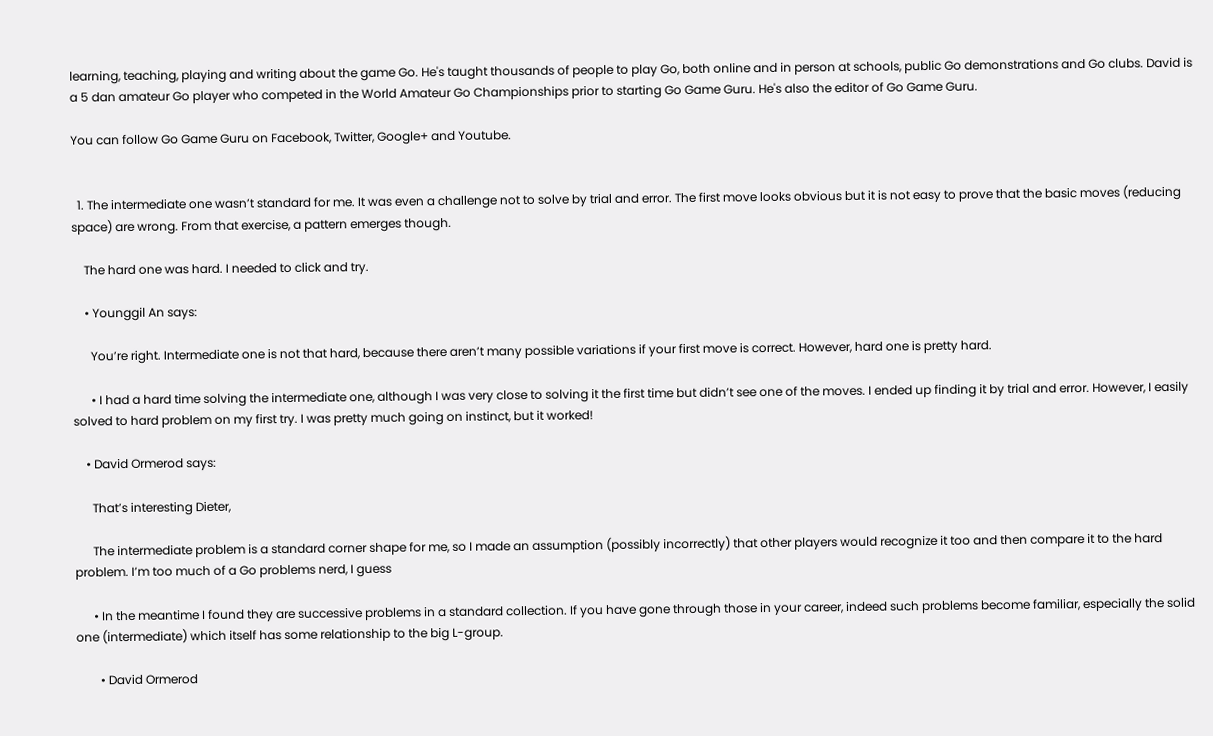learning, teaching, playing and writing about the game Go. He's taught thousands of people to play Go, both online and in person at schools, public Go demonstrations and Go clubs. David is a 5 dan amateur Go player who competed in the World Amateur Go Championships prior to starting Go Game Guru. He's also the editor of Go Game Guru.

You can follow Go Game Guru on Facebook, Twitter, Google+ and Youtube.


  1. The intermediate one wasn’t standard for me. It was even a challenge not to solve by trial and error. The first move looks obvious but it is not easy to prove that the basic moves (reducing space) are wrong. From that exercise, a pattern emerges though.

    The hard one was hard. I needed to click and try.

    • Younggil An says:

      You’re right. Intermediate one is not that hard, because there aren’t many possible variations if your first move is correct. However, hard one is pretty hard.

      • I had a hard time solving the intermediate one, although I was very close to solving it the first time but didn’t see one of the moves. I ended up finding it by trial and error. However, I easily solved to hard problem on my first try. I was pretty much going on instinct, but it worked!

    • David Ormerod says:

      That’s interesting Dieter,

      The intermediate problem is a standard corner shape for me, so I made an assumption (possibly incorrectly) that other players would recognize it too and then compare it to the hard problem. I’m too much of a Go problems nerd, I guess

      • In the meantime I found they are successive problems in a standard collection. If you have gone through those in your career, indeed such problems become familiar, especially the solid one (intermediate) which itself has some relationship to the big L-group.

        • David Ormerod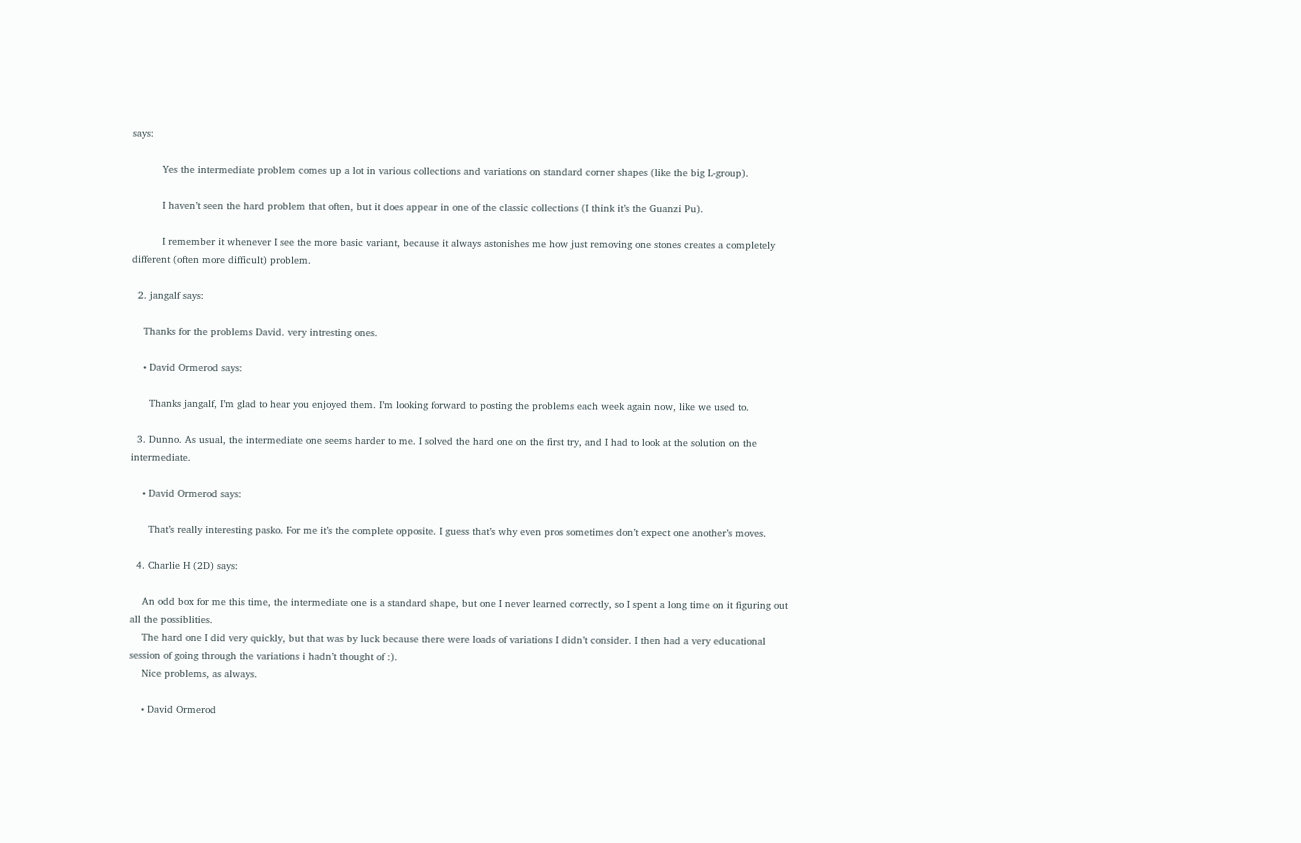says:

          Yes the intermediate problem comes up a lot in various collections and variations on standard corner shapes (like the big L-group).

          I haven’t seen the hard problem that often, but it does appear in one of the classic collections (I think it’s the Guanzi Pu).

          I remember it whenever I see the more basic variant, because it always astonishes me how just removing one stones creates a completely different (often more difficult) problem.

  2. jangalf says:

    Thanks for the problems David. very intresting ones.

    • David Ormerod says:

      Thanks jangalf, I’m glad to hear you enjoyed them. I’m looking forward to posting the problems each week again now, like we used to.

  3. Dunno. As usual, the intermediate one seems harder to me. I solved the hard one on the first try, and I had to look at the solution on the intermediate.

    • David Ormerod says:

      That’s really interesting pasko. For me it’s the complete opposite. I guess that’s why even pros sometimes don’t expect one another’s moves.

  4. Charlie H (2D) says:

    An odd box for me this time, the intermediate one is a standard shape, but one I never learned correctly, so I spent a long time on it figuring out all the possiblities.
    The hard one I did very quickly, but that was by luck because there were loads of variations I didn’t consider. I then had a very educational session of going through the variations i hadn’t thought of :).
    Nice problems, as always.

    • David Ormerod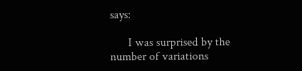says:

      I was surprised by the number of variations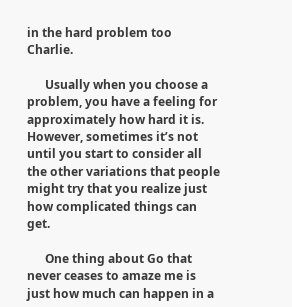in the hard problem too Charlie.

      Usually when you choose a problem, you have a feeling for approximately how hard it is. However, sometimes it’s not until you start to consider all the other variations that people might try that you realize just how complicated things can get.

      One thing about Go that never ceases to amaze me is just how much can happen in a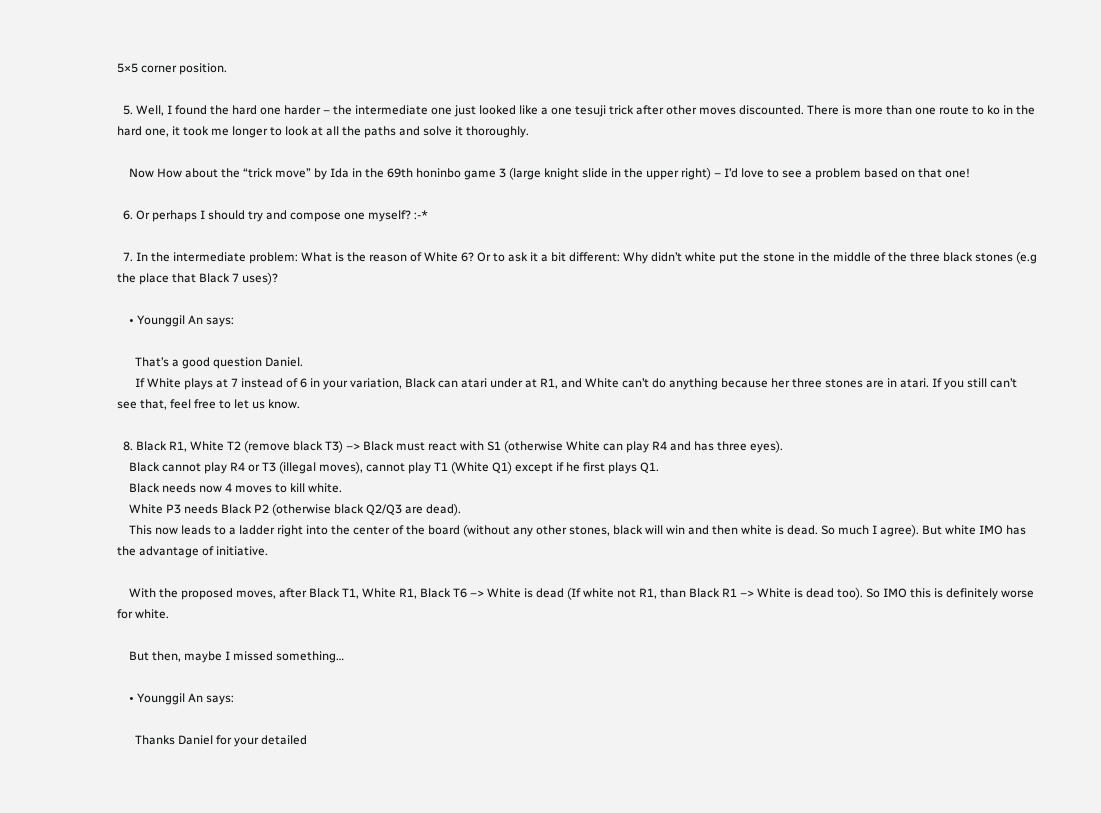5×5 corner position.

  5. Well, I found the hard one harder – the intermediate one just looked like a one tesuji trick after other moves discounted. There is more than one route to ko in the hard one, it took me longer to look at all the paths and solve it thoroughly.

    Now How about the “trick move” by Ida in the 69th honinbo game 3 (large knight slide in the upper right) – I’d love to see a problem based on that one!

  6. Or perhaps I should try and compose one myself? :-*

  7. In the intermediate problem: What is the reason of White 6? Or to ask it a bit different: Why didn’t white put the stone in the middle of the three black stones (e.g the place that Black 7 uses)?

    • Younggil An says:

      That’s a good question Daniel.
      If White plays at 7 instead of 6 in your variation, Black can atari under at R1, and White can’t do anything because her three stones are in atari. If you still can’t see that, feel free to let us know.

  8. Black R1, White T2 (remove black T3) –> Black must react with S1 (otherwise White can play R4 and has three eyes).
    Black cannot play R4 or T3 (illegal moves), cannot play T1 (White Q1) except if he first plays Q1.
    Black needs now 4 moves to kill white.
    White P3 needs Black P2 (otherwise black Q2/Q3 are dead).
    This now leads to a ladder right into the center of the board (without any other stones, black will win and then white is dead. So much I agree). But white IMO has the advantage of initiative.

    With the proposed moves, after Black T1, White R1, Black T6 –> White is dead (If white not R1, than Black R1 –> White is dead too). So IMO this is definitely worse for white.

    But then, maybe I missed something…

    • Younggil An says:

      Thanks Daniel for your detailed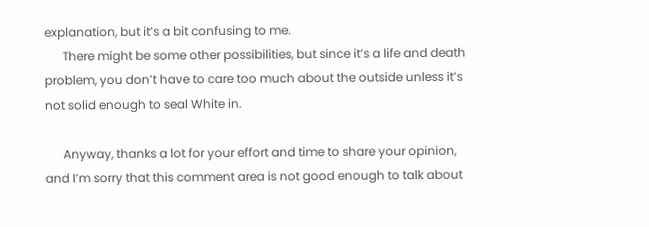explanation, but it’s a bit confusing to me.
      There might be some other possibilities, but since it’s a life and death problem, you don’t have to care too much about the outside unless it’s not solid enough to seal White in.

      Anyway, thanks a lot for your effort and time to share your opinion, and I’m sorry that this comment area is not good enough to talk about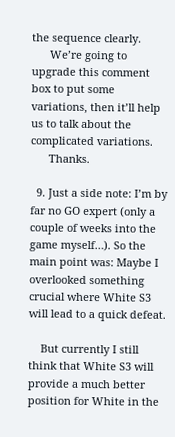the sequence clearly.
      We’re going to upgrade this comment box to put some variations, then it’ll help us to talk about the complicated variations.
      Thanks.

  9. Just a side note: I’m by far no GO expert (only a couple of weeks into the game myself…). So the main point was: Maybe I overlooked something crucial where White S3 will lead to a quick defeat.

    But currently I still think that White S3 will provide a much better position for White in the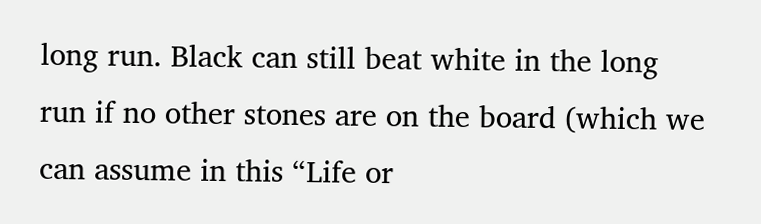long run. Black can still beat white in the long run if no other stones are on the board (which we can assume in this “Life or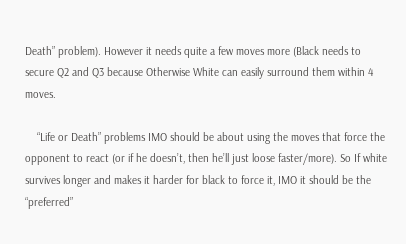Death” problem). However it needs quite a few moves more (Black needs to secure Q2 and Q3 because Otherwise White can easily surround them within 4 moves.

    “Life or Death” problems IMO should be about using the moves that force the opponent to react (or if he doesn’t, then he’ll just loose faster/more). So If white survives longer and makes it harder for black to force it, IMO it should be the “preferred”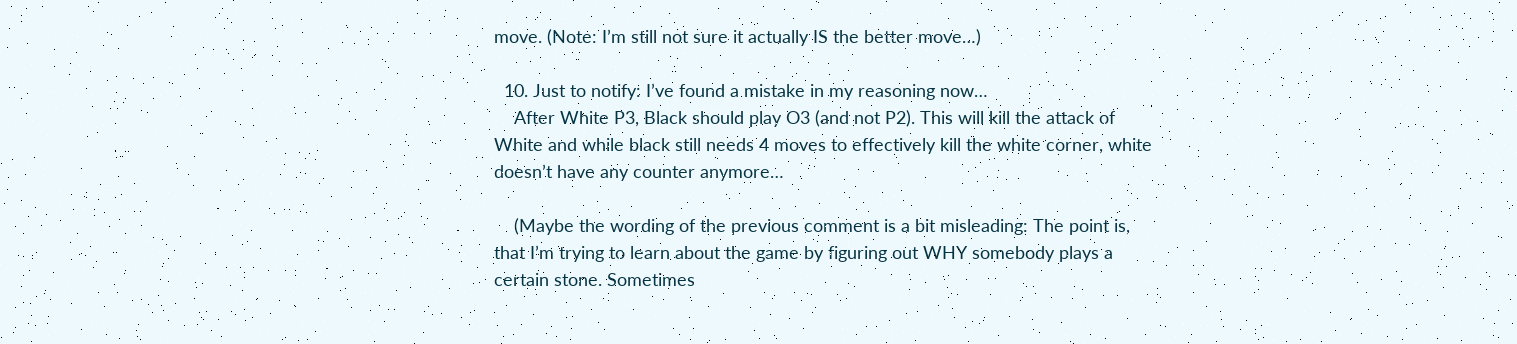move. (Note: I’m still not sure it actually IS the better move…)

  10. Just to notify: I’ve found a mistake in my reasoning now…
    After White P3, Black should play O3 (and not P2). This will kill the attack of White and while black still needs 4 moves to effectively kill the white corner, white doesn’t have any counter anymore…

    (Maybe the wording of the previous comment is a bit misleading: The point is, that I’m trying to learn about the game by figuring out WHY somebody plays a certain stone. Sometimes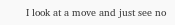I look at a move and just see no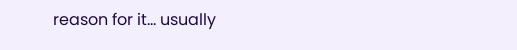reason for it… usually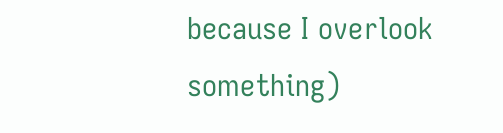because I overlook something)